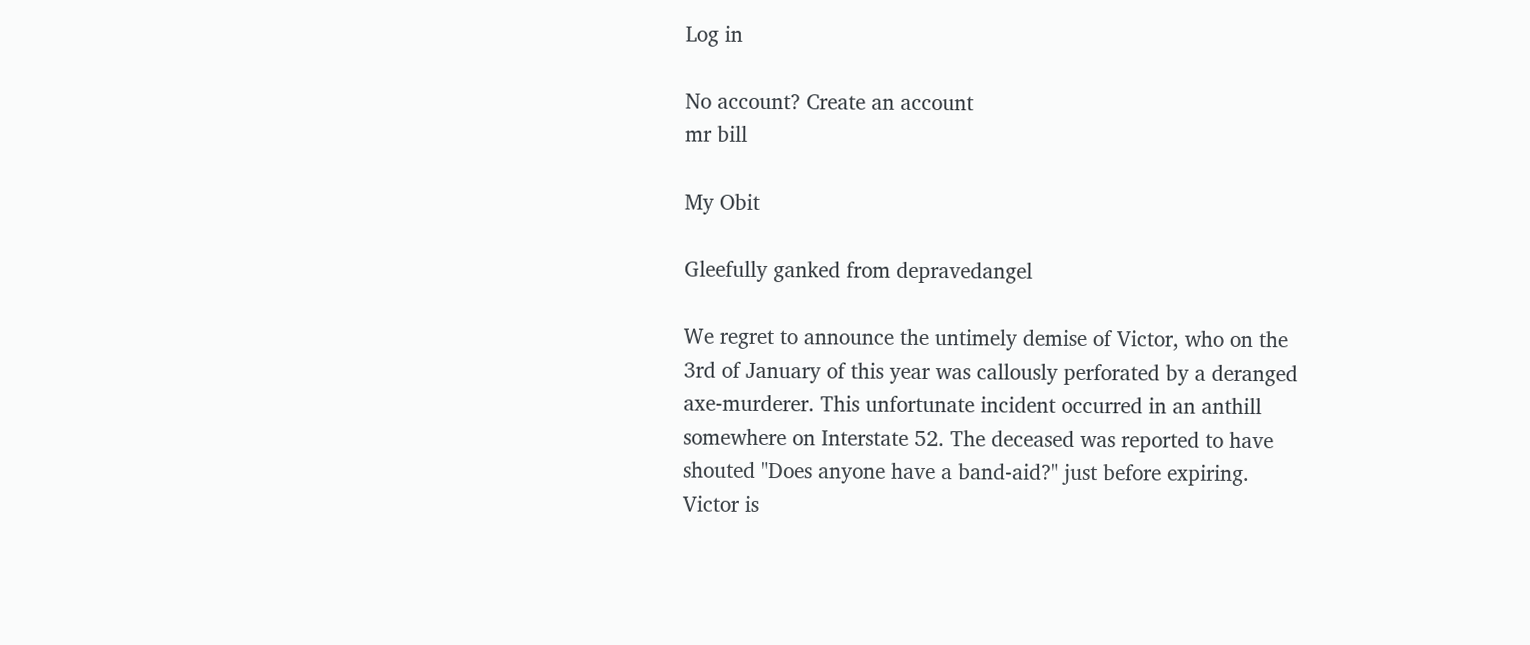Log in

No account? Create an account
mr bill

My Obit

Gleefully ganked from depravedangel

We regret to announce the untimely demise of Victor, who on the 3rd of January of this year was callously perforated by a deranged axe-murderer. This unfortunate incident occurred in an anthill somewhere on Interstate 52. The deceased was reported to have shouted "Does anyone have a band-aid?" just before expiring. Victor is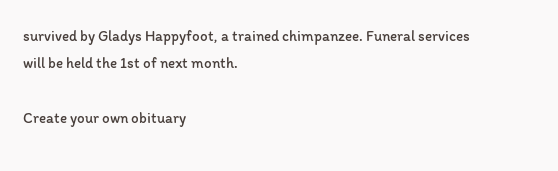survived by Gladys Happyfoot, a trained chimpanzee. Funeral services will be held the 1st of next month.

Create your own obituary